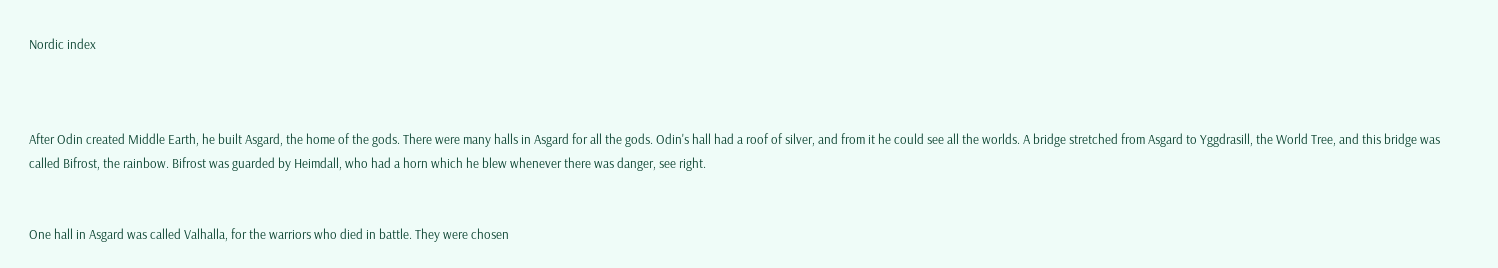Nordic index



After Odin created Middle Earth, he built Asgard, the home of the gods. There were many halls in Asgard for all the gods. Odin's hall had a roof of silver, and from it he could see all the worlds. A bridge stretched from Asgard to Yggdrasill, the World Tree, and this bridge was called Bifrost, the rainbow. Bifrost was guarded by Heimdall, who had a horn which he blew whenever there was danger, see right.


One hall in Asgard was called Valhalla, for the warriors who died in battle. They were chosen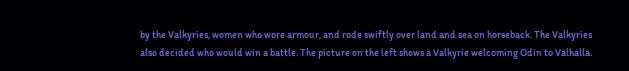by the Valkyries, women who wore armour, and rode swiftly over land and sea on horseback. The Valkyries also decided who would win a battle. The picture on the left shows a Valkyrie welcoming Odin to Valhalla.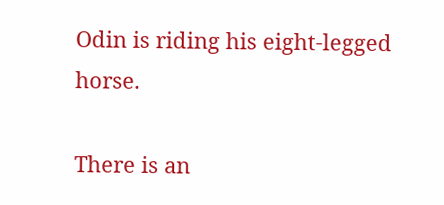Odin is riding his eight-legged horse.

There is an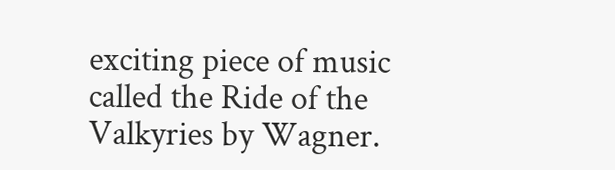exciting piece of music called the Ride of the Valkyries by Wagner.